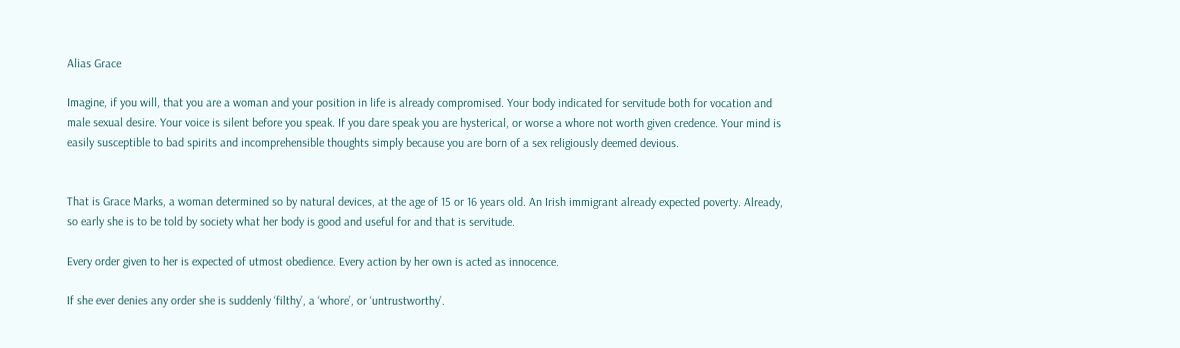Alias Grace

Imagine, if you will, that you are a woman and your position in life is already compromised. Your body indicated for servitude both for vocation and male sexual desire. Your voice is silent before you speak. If you dare speak you are hysterical, or worse a whore not worth given credence. Your mind is easily susceptible to bad spirits and incomprehensible thoughts simply because you are born of a sex religiously deemed devious.


That is Grace Marks, a woman determined so by natural devices, at the age of 15 or 16 years old. An Irish immigrant already expected poverty. Already, so early she is to be told by society what her body is good and useful for and that is servitude.

Every order given to her is expected of utmost obedience. Every action by her own is acted as innocence.

If she ever denies any order she is suddenly ‘filthy’, a ‘whore’, or ‘untrustworthy’.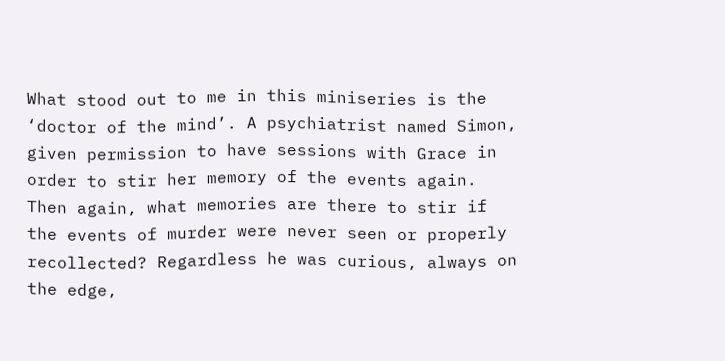What stood out to me in this miniseries is the ‘doctor of the mind’. A psychiatrist named Simon, given permission to have sessions with Grace in order to stir her memory of the events again. Then again, what memories are there to stir if the events of murder were never seen or properly recollected? Regardless he was curious, always on the edge,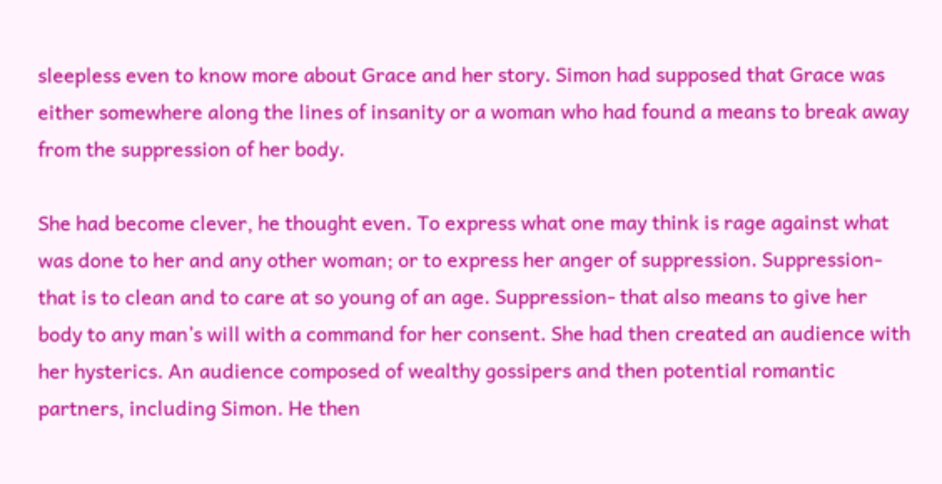sleepless even to know more about Grace and her story. Simon had supposed that Grace was either somewhere along the lines of insanity or a woman who had found a means to break away from the suppression of her body.

She had become clever, he thought even. To express what one may think is rage against what was done to her and any other woman; or to express her anger of suppression. Suppression- that is to clean and to care at so young of an age. Suppression- that also means to give her body to any man’s will with a command for her consent. She had then created an audience with her hysterics. An audience composed of wealthy gossipers and then potential romantic partners, including Simon. He then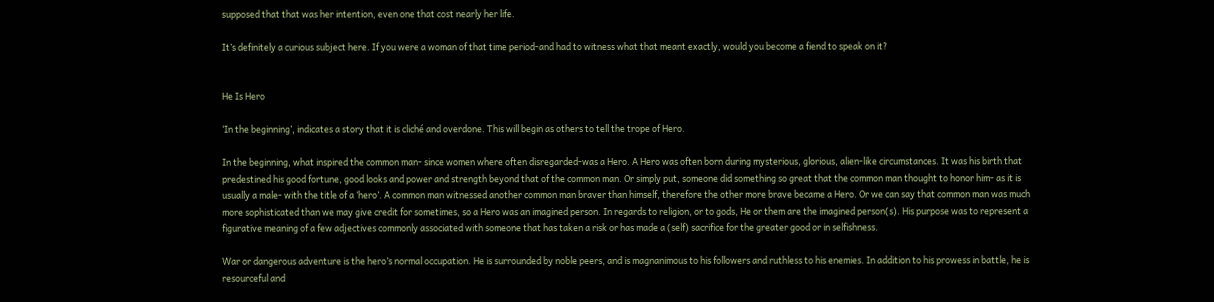supposed that that was her intention, even one that cost nearly her life.

It’s definitely a curious subject here. If you were a woman of that time period-and had to witness what that meant exactly, would you become a fiend to speak on it?


He Is Hero

‘In the beginning’, indicates a story that it is cliché and overdone. This will begin as others to tell the trope of Hero.

In the beginning, what inspired the common man- since women where often disregarded-was a Hero. A Hero was often born during mysterious, glorious, alien-like circumstances. It was his birth that predestined his good fortune, good looks and power and strength beyond that of the common man. Or simply put, someone did something so great that the common man thought to honor him- as it is usually a male- with the title of a ‘hero’. A common man witnessed another common man braver than himself, therefore the other more brave became a Hero. Or we can say that common man was much more sophisticated than we may give credit for sometimes, so a Hero was an imagined person. In regards to religion, or to gods, He or them are the imagined person(s). His purpose was to represent a figurative meaning of a few adjectives commonly associated with someone that has taken a risk or has made a (self) sacrifice for the greater good or in selfishness.

War or dangerous adventure is the hero’s normal occupation. He is surrounded by noble peers, and is magnanimous to his followers and ruthless to his enemies. In addition to his prowess in battle, he is resourceful and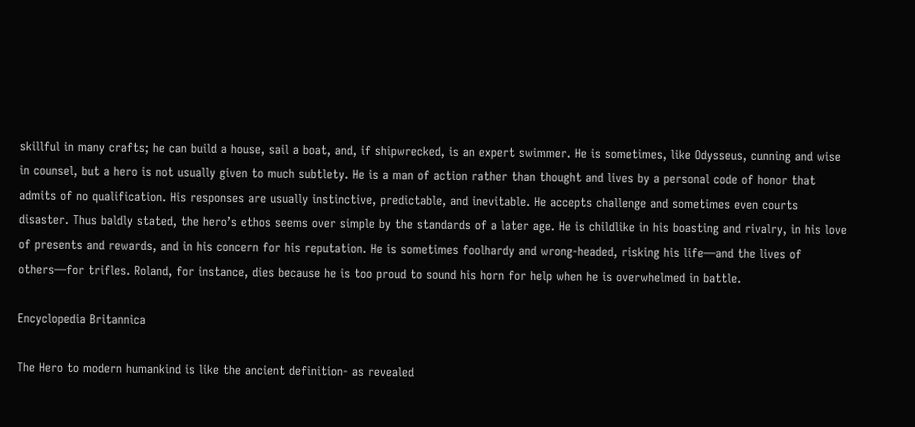skillful in many crafts; he can build a house, sail a boat, and, if shipwrecked, is an expert swimmer. He is sometimes, like Odysseus, cunning and wise in counsel, but a hero is not usually given to much subtlety. He is a man of action rather than thought and lives by a personal code of honor that admits of no qualification. His responses are usually instinctive, predictable, and inevitable. He accepts challenge and sometimes even courts disaster. Thus baldly stated, the hero’s ethos seems over simple by the standards of a later age. He is childlike in his boasting and rivalry, in his love of presents and rewards, and in his concern for his reputation. He is sometimes foolhardy and wrong-headed, risking his life—and the lives of others—for trifles. Roland, for instance, dies because he is too proud to sound his horn for help when he is overwhelmed in battle.

Encyclopedia Britannica

The Hero to modern humankind is like the ancient definition- as revealed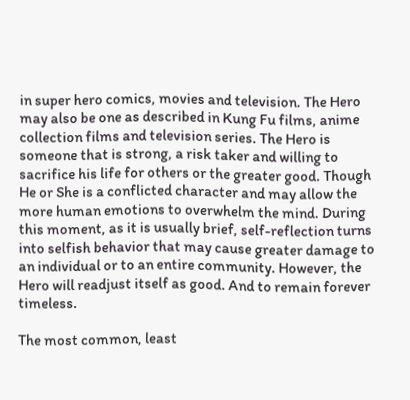in super hero comics, movies and television. The Hero may also be one as described in Kung Fu films, anime collection films and television series. The Hero is someone that is strong, a risk taker and willing to sacrifice his life for others or the greater good. Though He or She is a conflicted character and may allow the more human emotions to overwhelm the mind. During this moment, as it is usually brief, self-reflection turns into selfish behavior that may cause greater damage to an individual or to an entire community. However, the Hero will readjust itself as good. And to remain forever timeless.

The most common, least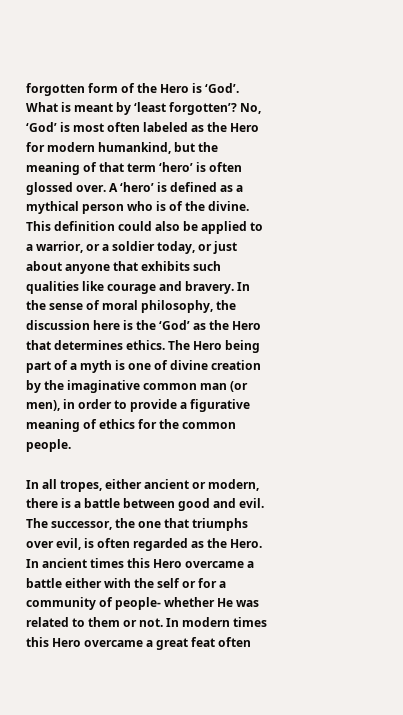forgotten form of the Hero is ‘God’. What is meant by ‘least forgotten’? No, ‘God’ is most often labeled as the Hero for modern humankind, but the meaning of that term ‘hero’ is often glossed over. A ‘hero’ is defined as a mythical person who is of the divine. This definition could also be applied to a warrior, or a soldier today, or just about anyone that exhibits such qualities like courage and bravery. In the sense of moral philosophy, the discussion here is the ‘God’ as the Hero that determines ethics. The Hero being part of a myth is one of divine creation by the imaginative common man (or men), in order to provide a figurative meaning of ethics for the common people.

In all tropes, either ancient or modern, there is a battle between good and evil. The successor, the one that triumphs over evil, is often regarded as the Hero. In ancient times this Hero overcame a battle either with the self or for a community of people- whether He was related to them or not. In modern times this Hero overcame a great feat often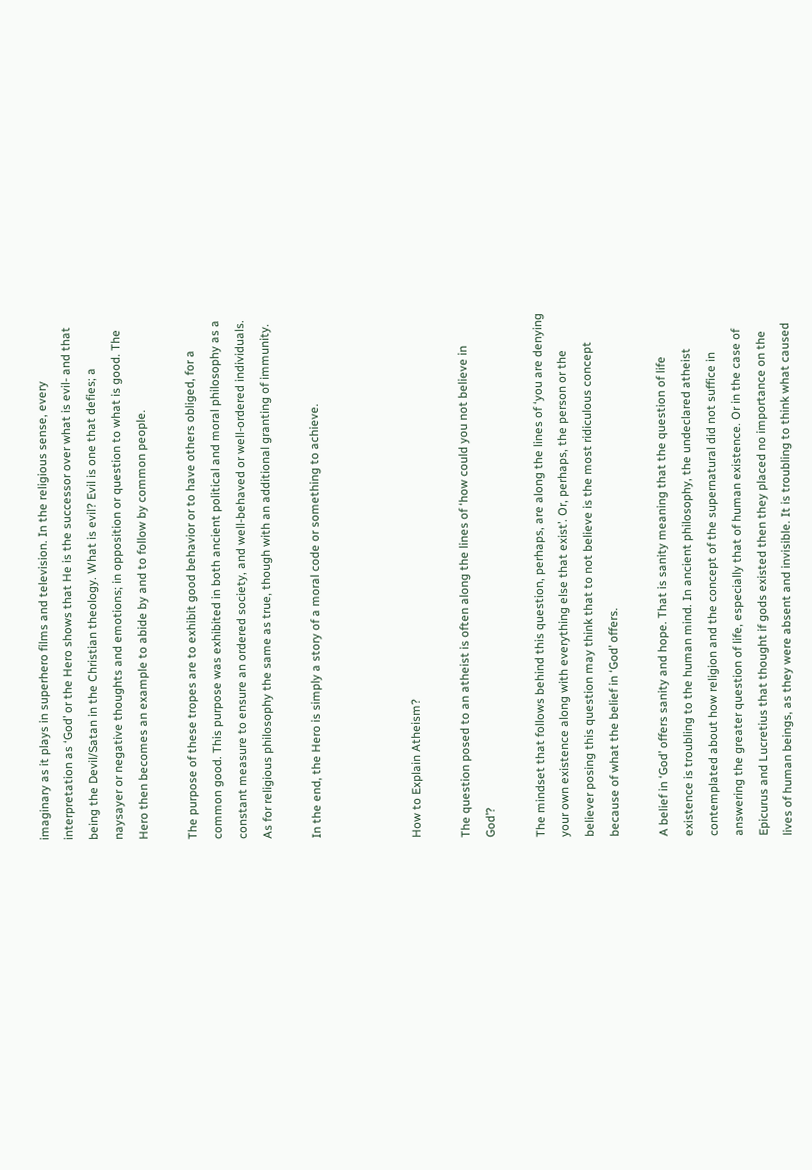imaginary as it plays in superhero films and television. In the religious sense, every interpretation as ‘God’ or the Hero shows that He is the successor over what is evil- and that being the Devil/Satan in the Christian theology. What is evil? Evil is one that defies; a naysayer or negative thoughts and emotions; in opposition or question to what is good. The Hero then becomes an example to abide by and to follow by common people.

The purpose of these tropes are to exhibit good behavior or to have others obliged, for a common good. This purpose was exhibited in both ancient political and moral philosophy as a constant measure to ensure an ordered society, and well-behaved or well-ordered individuals. As for religious philosophy the same as true, though with an additional granting of immunity.

In the end, the Hero is simply a story of a moral code or something to achieve.



How to Explain Atheism?

The question posed to an atheist is often along the lines of ‘how could you not believe in God’?

The mindset that follows behind this question, perhaps, are along the lines of ‘you are denying your own existence along with everything else that exist’. Or, perhaps, the person or the believer posing this question may think that to not believe is the most ridiculous concept because of what the belief in ‘God’ offers.

A belief in ‘God’ offers sanity and hope. That is sanity meaning that the question of life existence is troubling to the human mind. In ancient philosophy, the undeclared atheist contemplated about how religion and the concept of the supernatural did not suffice in answering the greater question of life, especially that of human existence. Or in the case of Epicurus and Lucretius that thought if gods existed then they placed no importance on the lives of human beings, as they were absent and invisible. It is troubling to think what caused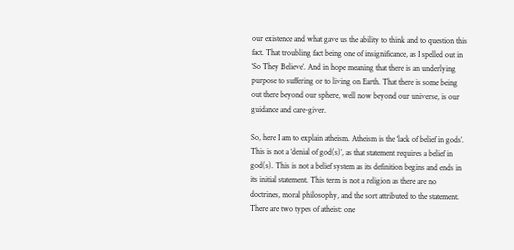our existence and what gave us the ability to think and to question this fact. That troubling fact being one of insignificance, as I spelled out in ‘So They Believe’. And in hope meaning that there is an underlying purpose to suffering or to living on Earth. That there is some being out there beyond our sphere, well now beyond our universe, is our guidance and care-giver.

So, here I am to explain atheism. Atheism is the ‘lack of belief in gods’. This is not a ‘denial of god(s)’, as that statement requires a belief in god(s). This is not a belief system as its definition begins and ends in its initial statement. This term is not a religion as there are no doctrines, moral philosophy, and the sort attributed to the statement. There are two types of atheist: one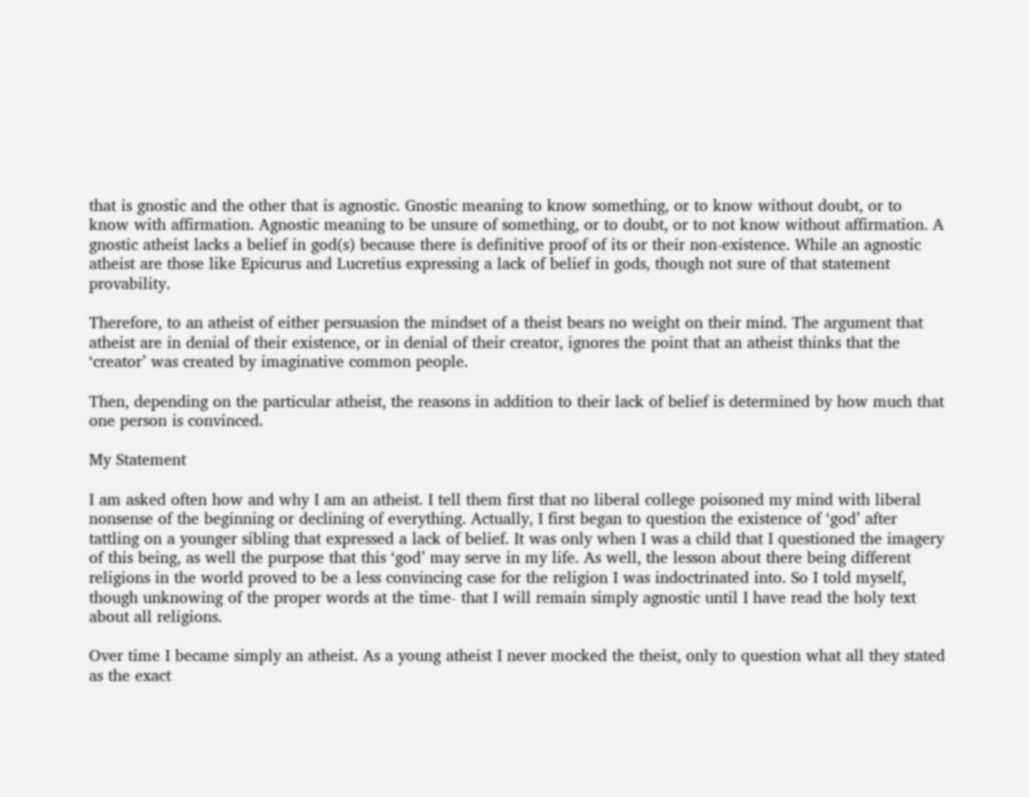that is gnostic and the other that is agnostic. Gnostic meaning to know something, or to know without doubt, or to know with affirmation. Agnostic meaning to be unsure of something, or to doubt, or to not know without affirmation. A gnostic atheist lacks a belief in god(s) because there is definitive proof of its or their non-existence. While an agnostic atheist are those like Epicurus and Lucretius expressing a lack of belief in gods, though not sure of that statement provability.

Therefore, to an atheist of either persuasion the mindset of a theist bears no weight on their mind. The argument that atheist are in denial of their existence, or in denial of their creator, ignores the point that an atheist thinks that the ‘creator’ was created by imaginative common people.

Then, depending on the particular atheist, the reasons in addition to their lack of belief is determined by how much that one person is convinced.

My Statement

I am asked often how and why I am an atheist. I tell them first that no liberal college poisoned my mind with liberal nonsense of the beginning or declining of everything. Actually, I first began to question the existence of ‘god’ after tattling on a younger sibling that expressed a lack of belief. It was only when I was a child that I questioned the imagery of this being, as well the purpose that this ‘god’ may serve in my life. As well, the lesson about there being different religions in the world proved to be a less convincing case for the religion I was indoctrinated into. So I told myself, though unknowing of the proper words at the time- that I will remain simply agnostic until I have read the holy text about all religions.

Over time I became simply an atheist. As a young atheist I never mocked the theist, only to question what all they stated as the exact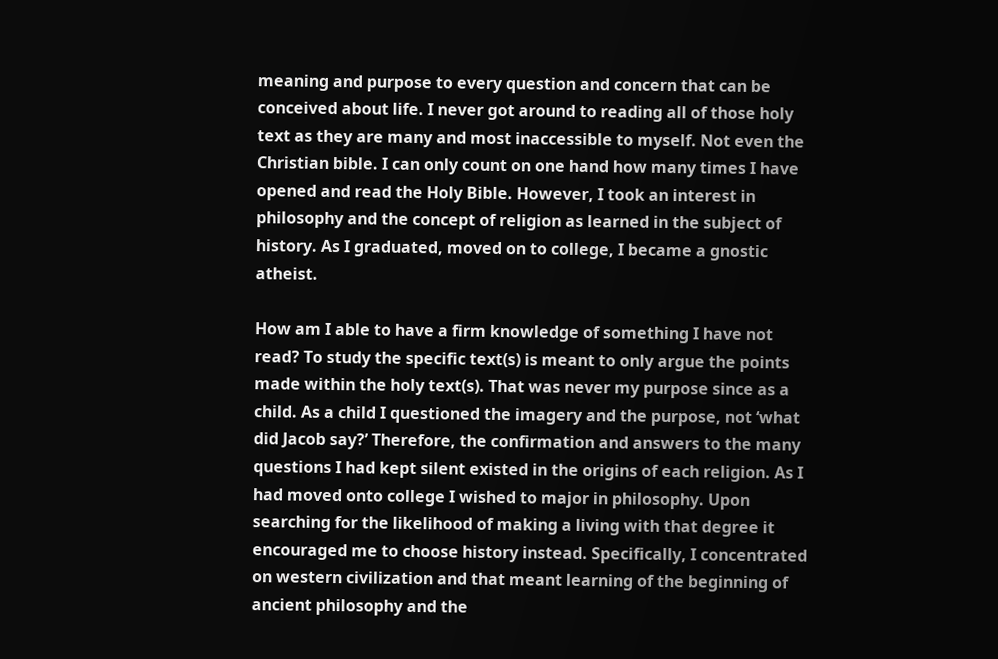meaning and purpose to every question and concern that can be conceived about life. I never got around to reading all of those holy text as they are many and most inaccessible to myself. Not even the Christian bible. I can only count on one hand how many times I have opened and read the Holy Bible. However, I took an interest in philosophy and the concept of religion as learned in the subject of history. As I graduated, moved on to college, I became a gnostic atheist.

How am I able to have a firm knowledge of something I have not read? To study the specific text(s) is meant to only argue the points made within the holy text(s). That was never my purpose since as a child. As a child I questioned the imagery and the purpose, not ‘what did Jacob say?’ Therefore, the confirmation and answers to the many questions I had kept silent existed in the origins of each religion. As I had moved onto college I wished to major in philosophy. Upon searching for the likelihood of making a living with that degree it encouraged me to choose history instead. Specifically, I concentrated on western civilization and that meant learning of the beginning of ancient philosophy and the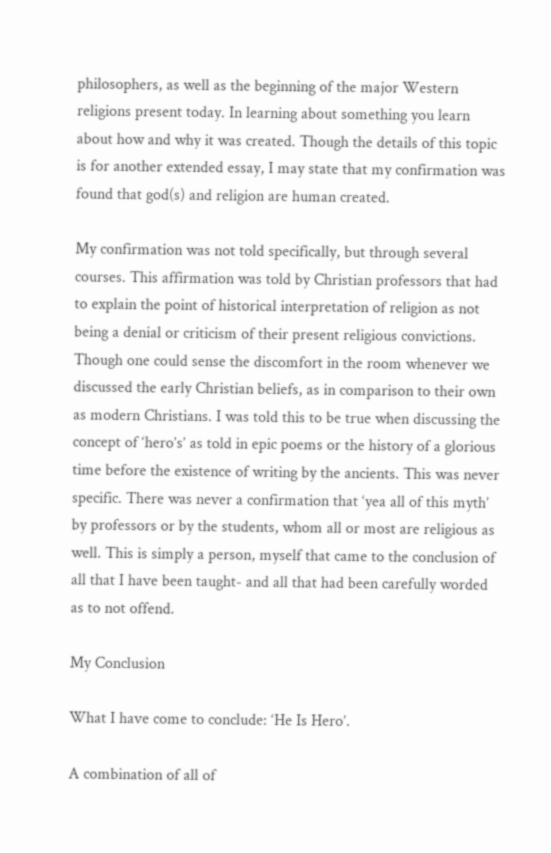philosophers, as well as the beginning of the major Western religions present today. In learning about something you learn about how and why it was created. Though the details of this topic is for another extended essay, I may state that my confirmation was found that god(s) and religion are human created.

My confirmation was not told specifically, but through several courses. This affirmation was told by Christian professors that had to explain the point of historical interpretation of religion as not being a denial or criticism of their present religious convictions. Though one could sense the discomfort in the room whenever we discussed the early Christian beliefs, as in comparison to their own as modern Christians. I was told this to be true when discussing the concept of ‘hero’s’ as told in epic poems or the history of a glorious time before the existence of writing by the ancients. This was never specific. There was never a confirmation that ‘yea all of this myth’ by professors or by the students, whom all or most are religious as well. This is simply a person, myself that came to the conclusion of all that I have been taught- and all that had been carefully worded as to not offend.

My Conclusion

What I have come to conclude: ‘He Is Hero’.

A combination of all of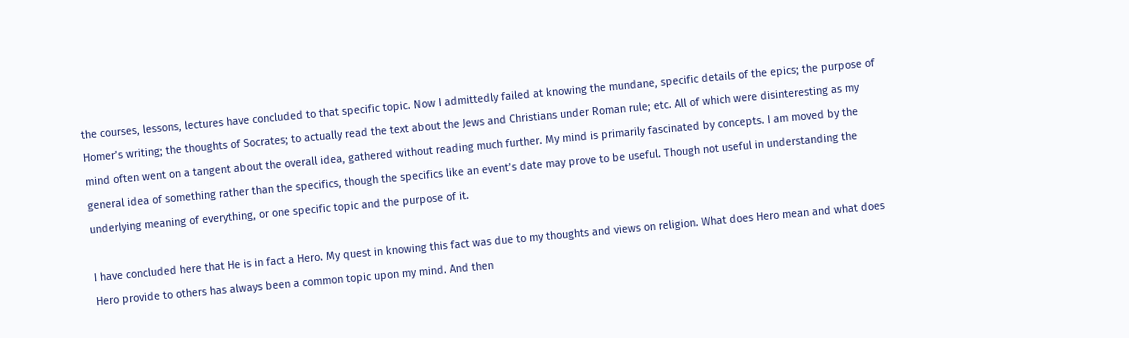the courses, lessons, lectures have concluded to that specific topic. Now I admittedly failed at knowing the mundane, specific details of the epics; the purpose of Homer’s writing; the thoughts of Socrates; to actually read the text about the Jews and Christians under Roman rule; etc. All of which were disinteresting as my mind often went on a tangent about the overall idea, gathered without reading much further. My mind is primarily fascinated by concepts. I am moved by the general idea of something rather than the specifics, though the specifics like an event’s date may prove to be useful. Though not useful in understanding the underlying meaning of everything, or one specific topic and the purpose of it.

I have concluded here that He is in fact a Hero. My quest in knowing this fact was due to my thoughts and views on religion. What does Hero mean and what does Hero provide to others has always been a common topic upon my mind. And then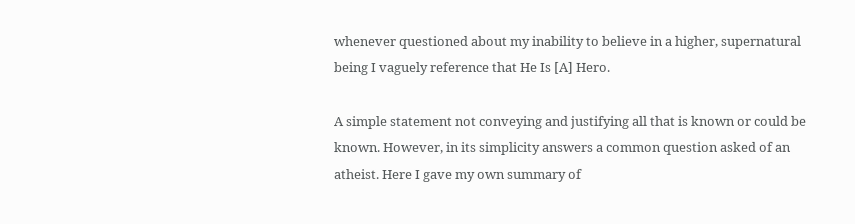whenever questioned about my inability to believe in a higher, supernatural being I vaguely reference that He Is [A] Hero.

A simple statement not conveying and justifying all that is known or could be known. However, in its simplicity answers a common question asked of an atheist. Here I gave my own summary of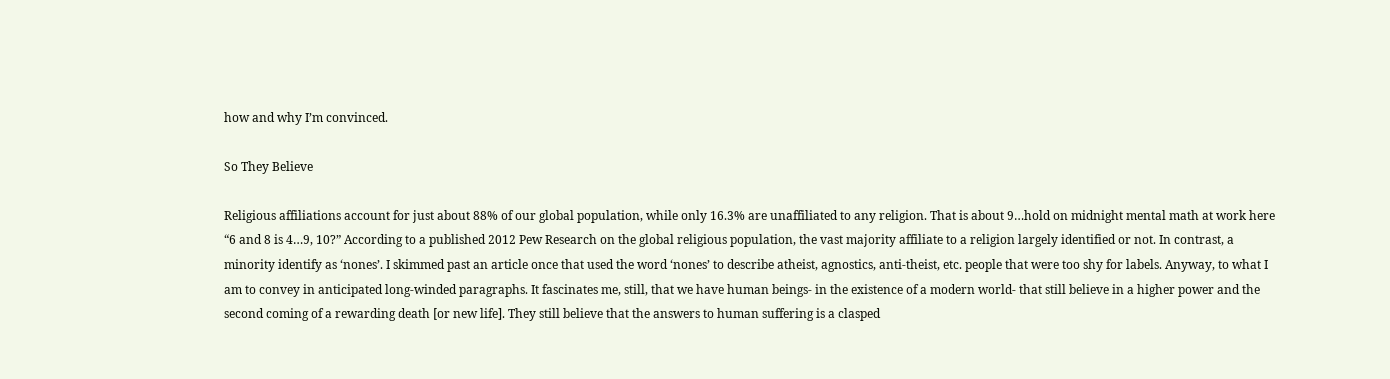how and why I’m convinced.

So They Believe

Religious affiliations account for just about 88% of our global population, while only 16.3% are unaffiliated to any religion. That is about 9…hold on midnight mental math at work here “6 and 8 is 4…9, 10?” According to a published 2012 Pew Research on the global religious population, the vast majority affiliate to a religion largely identified or not. In contrast, a minority identify as ‘nones’. I skimmed past an article once that used the word ‘nones’ to describe atheist, agnostics, anti-theist, etc. people that were too shy for labels. Anyway, to what I am to convey in anticipated long-winded paragraphs. It fascinates me, still, that we have human beings- in the existence of a modern world- that still believe in a higher power and the second coming of a rewarding death [or new life]. They still believe that the answers to human suffering is a clasped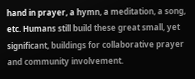hand in prayer, a hymn, a meditation, a song, etc. Humans still build these great small, yet significant, buildings for collaborative prayer and community involvement.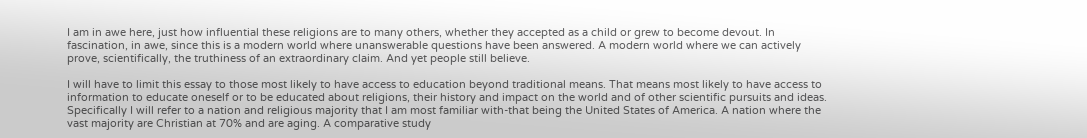I am in awe here, just how influential these religions are to many others, whether they accepted as a child or grew to become devout. In fascination, in awe, since this is a modern world where unanswerable questions have been answered. A modern world where we can actively prove, scientifically, the truthiness of an extraordinary claim. And yet people still believe.

I will have to limit this essay to those most likely to have access to education beyond traditional means. That means most likely to have access to information to educate oneself or to be educated about religions, their history and impact on the world and of other scientific pursuits and ideas. Specifically I will refer to a nation and religious majority that I am most familiar with-that being the United States of America. A nation where the vast majority are Christian at 70% and are aging. A comparative study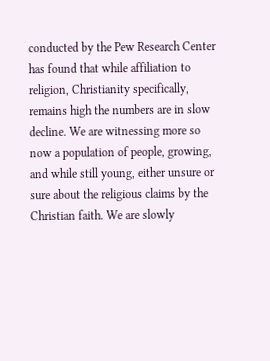conducted by the Pew Research Center has found that while affiliation to religion, Christianity specifically, remains high the numbers are in slow decline. We are witnessing more so now a population of people, growing, and while still young, either unsure or sure about the religious claims by the Christian faith. We are slowly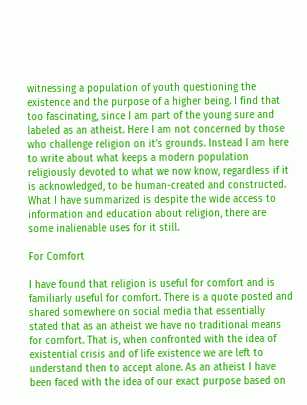witnessing a population of youth questioning the existence and the purpose of a higher being. I find that too fascinating, since I am part of the young sure and labeled as an atheist. Here I am not concerned by those who challenge religion on it’s grounds. Instead I am here to write about what keeps a modern population religiously devoted to what we now know, regardless if it is acknowledged, to be human-created and constructed. What I have summarized is despite the wide access to information and education about religion, there are some inalienable uses for it still.

For Comfort

I have found that religion is useful for comfort and is familiarly useful for comfort. There is a quote posted and shared somewhere on social media that essentially stated that as an atheist we have no traditional means for comfort. That is, when confronted with the idea of existential crisis and of life existence we are left to understand then to accept alone. As an atheist I have been faced with the idea of our exact purpose based on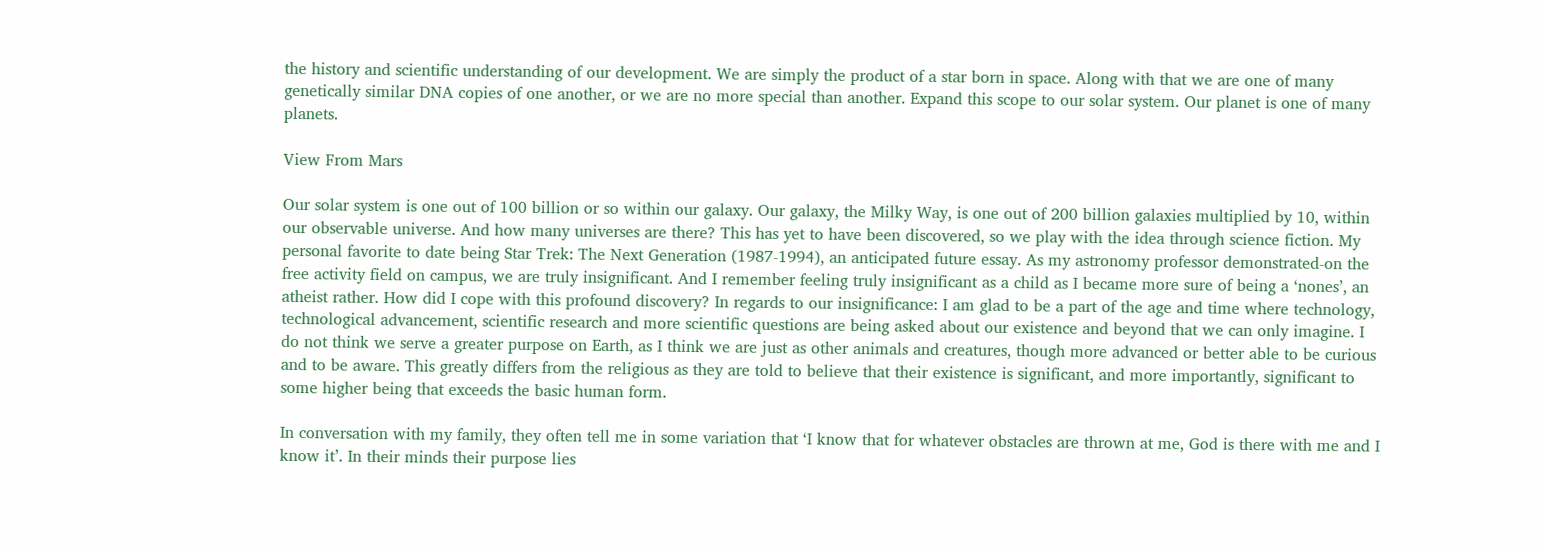the history and scientific understanding of our development. We are simply the product of a star born in space. Along with that we are one of many genetically similar DNA copies of one another, or we are no more special than another. Expand this scope to our solar system. Our planet is one of many planets.

View From Mars

Our solar system is one out of 100 billion or so within our galaxy. Our galaxy, the Milky Way, is one out of 200 billion galaxies multiplied by 10, within our observable universe. And how many universes are there? This has yet to have been discovered, so we play with the idea through science fiction. My personal favorite to date being Star Trek: The Next Generation (1987-1994), an anticipated future essay. As my astronomy professor demonstrated-on the free activity field on campus, we are truly insignificant. And I remember feeling truly insignificant as a child as I became more sure of being a ‘nones’, an atheist rather. How did I cope with this profound discovery? In regards to our insignificance: I am glad to be a part of the age and time where technology, technological advancement, scientific research and more scientific questions are being asked about our existence and beyond that we can only imagine. I do not think we serve a greater purpose on Earth, as I think we are just as other animals and creatures, though more advanced or better able to be curious and to be aware. This greatly differs from the religious as they are told to believe that their existence is significant, and more importantly, significant to some higher being that exceeds the basic human form.

In conversation with my family, they often tell me in some variation that ‘I know that for whatever obstacles are thrown at me, God is there with me and I know it’. In their minds their purpose lies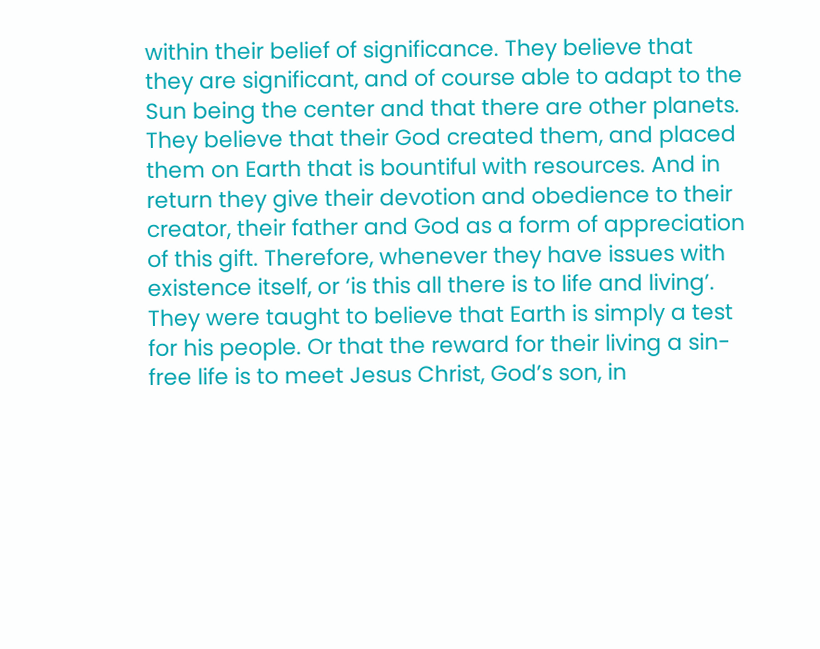within their belief of significance. They believe that they are significant, and of course able to adapt to the Sun being the center and that there are other planets. They believe that their God created them, and placed them on Earth that is bountiful with resources. And in return they give their devotion and obedience to their creator, their father and God as a form of appreciation of this gift. Therefore, whenever they have issues with existence itself, or ‘is this all there is to life and living’. They were taught to believe that Earth is simply a test for his people. Or that the reward for their living a sin-free life is to meet Jesus Christ, God’s son, in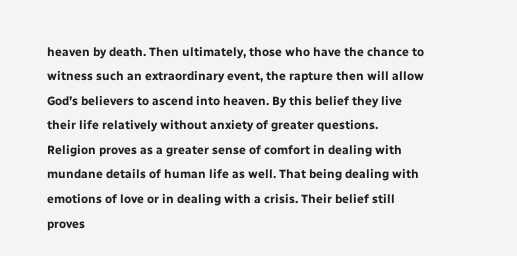heaven by death. Then ultimately, those who have the chance to witness such an extraordinary event, the rapture then will allow God’s believers to ascend into heaven. By this belief they live their life relatively without anxiety of greater questions. Religion proves as a greater sense of comfort in dealing with mundane details of human life as well. That being dealing with emotions of love or in dealing with a crisis. Their belief still proves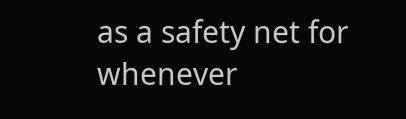as a safety net for whenever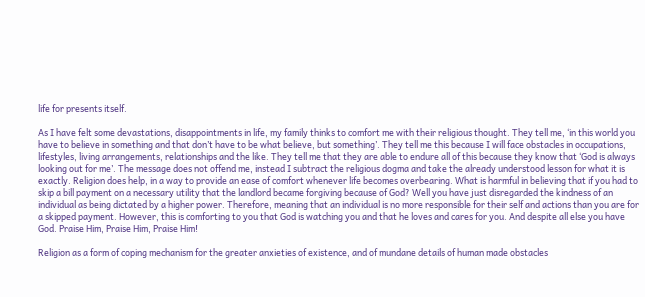life for presents itself.

As I have felt some devastations, disappointments in life, my family thinks to comfort me with their religious thought. They tell me, ‘in this world you have to believe in something and that don’t have to be what believe, but something’. They tell me this because I will face obstacles in occupations, lifestyles, living arrangements, relationships and the like. They tell me that they are able to endure all of this because they know that ‘God is always looking out for me’. The message does not offend me, instead I subtract the religious dogma and take the already understood lesson for what it is exactly. Religion does help, in a way to provide an ease of comfort whenever life becomes overbearing. What is harmful in believing that if you had to skip a bill payment on a necessary utility that the landlord became forgiving because of God? Well you have just disregarded the kindness of an individual as being dictated by a higher power. Therefore, meaning that an individual is no more responsible for their self and actions than you are for a skipped payment. However, this is comforting to you that God is watching you and that he loves and cares for you. And despite all else you have God. Praise Him, Praise Him, Praise Him!

Religion as a form of coping mechanism for the greater anxieties of existence, and of mundane details of human made obstacles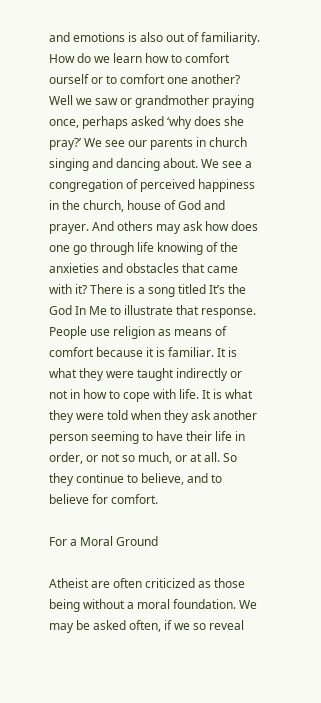and emotions is also out of familiarity. How do we learn how to comfort ourself or to comfort one another? Well we saw or grandmother praying once, perhaps asked ‘why does she pray?’ We see our parents in church singing and dancing about. We see a congregation of perceived happiness in the church, house of God and prayer. And others may ask how does one go through life knowing of the anxieties and obstacles that came with it? There is a song titled It’s the God In Me to illustrate that response. People use religion as means of comfort because it is familiar. It is what they were taught indirectly or not in how to cope with life. It is what they were told when they ask another person seeming to have their life in order, or not so much, or at all. So they continue to believe, and to believe for comfort.

For a Moral Ground

Atheist are often criticized as those being without a moral foundation. We may be asked often, if we so reveal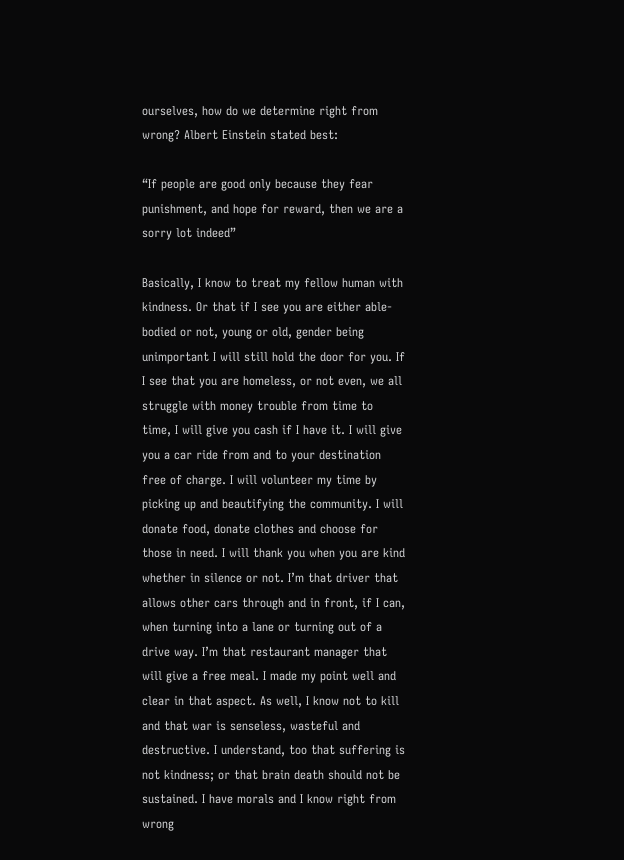ourselves, how do we determine right from wrong? Albert Einstein stated best:

“If people are good only because they fear punishment, and hope for reward, then we are a sorry lot indeed”

Basically, I know to treat my fellow human with kindness. Or that if I see you are either able-bodied or not, young or old, gender being unimportant I will still hold the door for you. If I see that you are homeless, or not even, we all struggle with money trouble from time to time, I will give you cash if I have it. I will give you a car ride from and to your destination free of charge. I will volunteer my time by picking up and beautifying the community. I will donate food, donate clothes and choose for those in need. I will thank you when you are kind whether in silence or not. I’m that driver that allows other cars through and in front, if I can, when turning into a lane or turning out of a drive way. I’m that restaurant manager that will give a free meal. I made my point well and clear in that aspect. As well, I know not to kill and that war is senseless, wasteful and destructive. I understand, too that suffering is not kindness; or that brain death should not be sustained. I have morals and I know right from wrong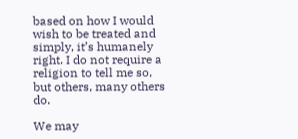based on how I would wish to be treated and simply, it’s humanely right. I do not require a religion to tell me so, but others, many others do.

We may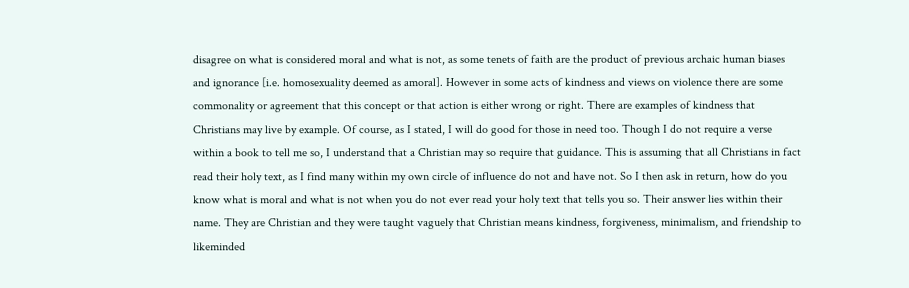disagree on what is considered moral and what is not, as some tenets of faith are the product of previous archaic human biases and ignorance [i.e. homosexuality deemed as amoral]. However in some acts of kindness and views on violence there are some commonality or agreement that this concept or that action is either wrong or right. There are examples of kindness that Christians may live by example. Of course, as I stated, I will do good for those in need too. Though I do not require a verse within a book to tell me so, I understand that a Christian may so require that guidance. This is assuming that all Christians in fact read their holy text, as I find many within my own circle of influence do not and have not. So I then ask in return, how do you know what is moral and what is not when you do not ever read your holy text that tells you so. Their answer lies within their name. They are Christian and they were taught vaguely that Christian means kindness, forgiveness, minimalism, and friendship to likeminded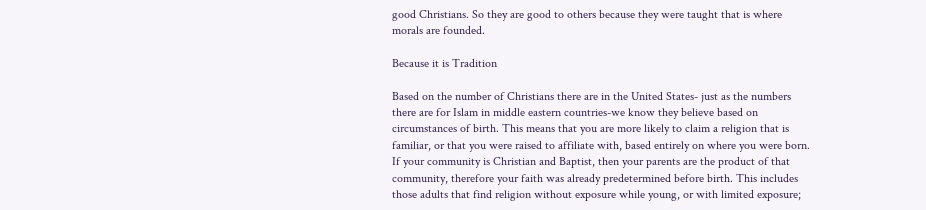good Christians. So they are good to others because they were taught that is where morals are founded.

Because it is Tradition

Based on the number of Christians there are in the United States- just as the numbers there are for Islam in middle eastern countries-we know they believe based on circumstances of birth. This means that you are more likely to claim a religion that is familiar, or that you were raised to affiliate with, based entirely on where you were born. If your community is Christian and Baptist, then your parents are the product of that community, therefore your faith was already predetermined before birth. This includes those adults that find religion without exposure while young, or with limited exposure;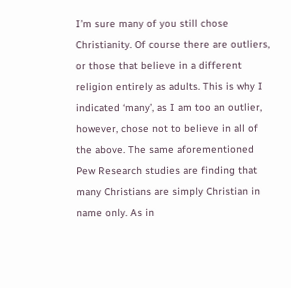I’m sure many of you still chose Christianity. Of course there are outliers, or those that believe in a different religion entirely as adults. This is why I indicated ‘many’, as I am too an outlier, however, chose not to believe in all of the above. The same aforementioned Pew Research studies are finding that many Christians are simply Christian in name only. As in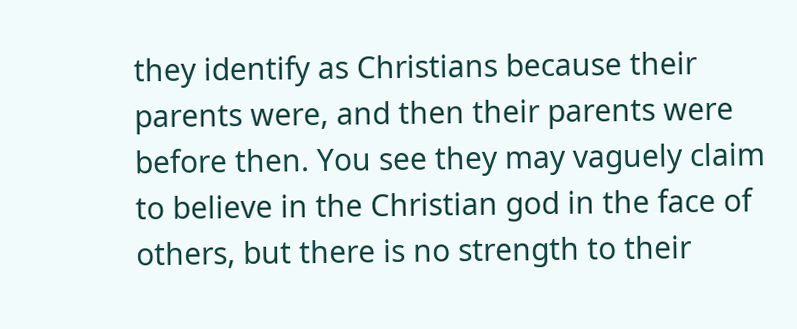they identify as Christians because their parents were, and then their parents were before then. You see they may vaguely claim to believe in the Christian god in the face of others, but there is no strength to their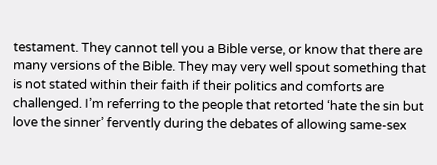testament. They cannot tell you a Bible verse, or know that there are many versions of the Bible. They may very well spout something that is not stated within their faith if their politics and comforts are challenged. I’m referring to the people that retorted ‘hate the sin but love the sinner’ fervently during the debates of allowing same-sex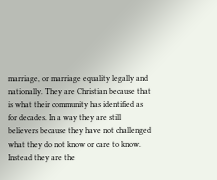marriage, or marriage equality legally and nationally. They are Christian because that is what their community has identified as for decades. In a way they are still believers because they have not challenged what they do not know or care to know. Instead they are the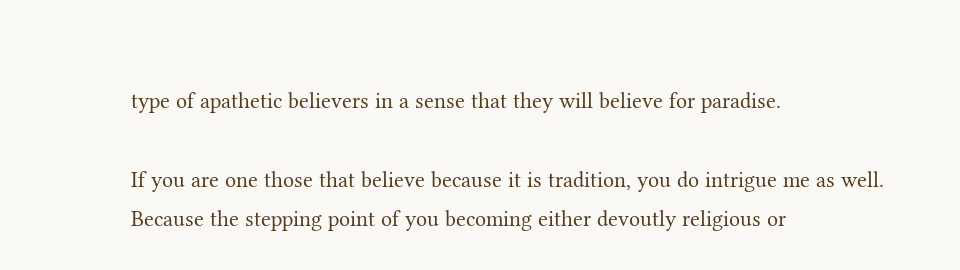type of apathetic believers in a sense that they will believe for paradise.

If you are one those that believe because it is tradition, you do intrigue me as well. Because the stepping point of you becoming either devoutly religious or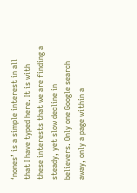‘nones’ is a simple interest in all that I have typed here. It is with these interests that we are finding a steady, yet slow decline in believers. Only one Google search away, only a page within a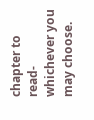chapter to read-whichever you may choose.